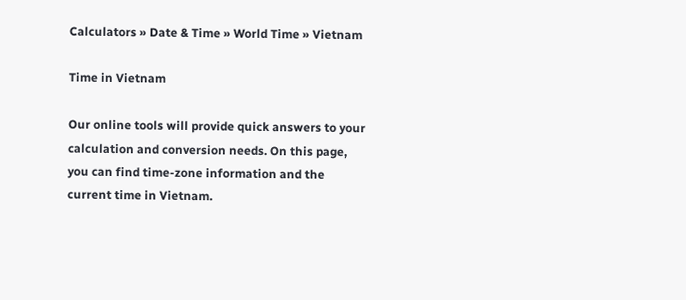Calculators » Date & Time » World Time » Vietnam

Time in Vietnam

Our online tools will provide quick answers to your calculation and conversion needs. On this page, you can find time-zone information and the current time in Vietnam.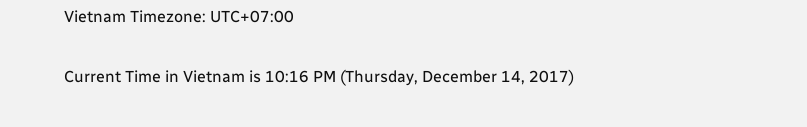Vietnam Timezone: UTC+07:00

Current Time in Vietnam is 10:16 PM (Thursday, December 14, 2017)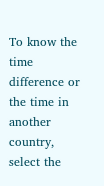To know the time difference or the time in another country, select the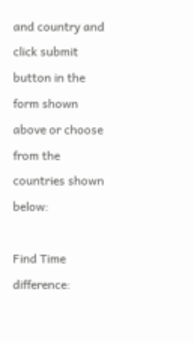and country and click submit button in the form shown above or choose from the countries shown below:

Find Time difference: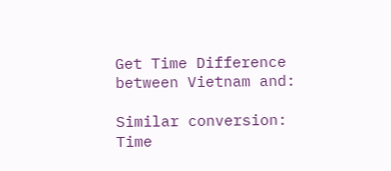Get Time Difference between Vietnam and:

Similar conversion: Time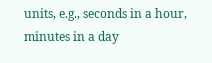units, e.g., seconds in a hour, minutes in a day